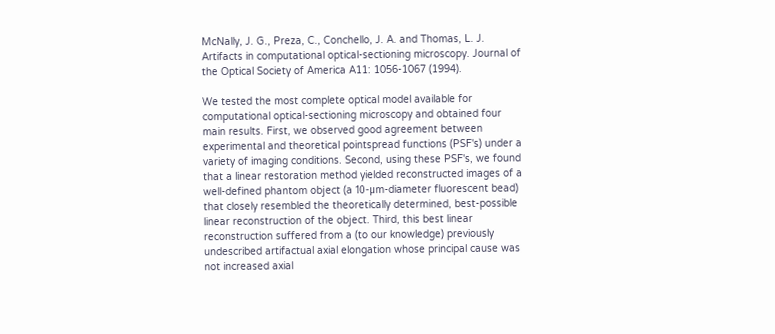McNally, J. G., Preza, C., Conchello, J. A. and Thomas, L. J.
Artifacts in computational optical-sectioning microscopy. Journal of the Optical Society of America A11: 1056-1067 (1994).

We tested the most complete optical model available for computational optical-sectioning microscopy and obtained four main results. First, we observed good agreement between experimental and theoretical pointspread functions (PSF's) under a variety of imaging conditions. Second, using these PSF's, we found that a linear restoration method yielded reconstructed images of a well-defined phantom object (a 10-μm-diameter fluorescent bead) that closely resembled the theoretically determined, best-possible linear reconstruction of the object. Third, this best linear reconstruction suffered from a (to our knowledge) previously undescribed artifactual axial elongation whose principal cause was not increased axial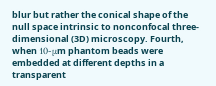blur but rather the conical shape of the null space intrinsic to nonconfocal three-dimensional (3D) microscopy. Fourth, when 10-μm phantom beads were embedded at different depths in a transparent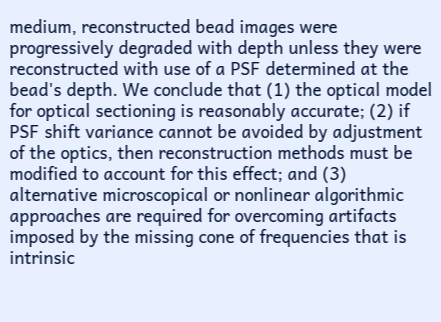medium, reconstructed bead images were progressively degraded with depth unless they were reconstructed with use of a PSF determined at the bead's depth. We conclude that (1) the optical model for optical sectioning is reasonably accurate; (2) if PSF shift variance cannot be avoided by adjustment of the optics, then reconstruction methods must be modified to account for this effect; and (3) alternative microscopical or nonlinear algorithmic approaches are required for overcoming artifacts imposed by the missing cone of frequencies that is intrinsic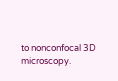to nonconfocal 3D microscopy.